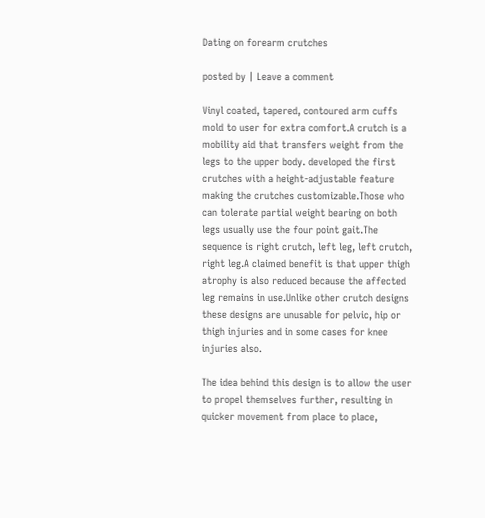Dating on forearm crutches

posted by | Leave a comment

Vinyl coated, tapered, contoured arm cuffs mold to user for extra comfort.A crutch is a mobility aid that transfers weight from the legs to the upper body. developed the first crutches with a height-adjustable feature making the crutches customizable.Those who can tolerate partial weight bearing on both legs usually use the four point gait.The sequence is right crutch, left leg, left crutch, right leg.A claimed benefit is that upper thigh atrophy is also reduced because the affected leg remains in use.Unlike other crutch designs these designs are unusable for pelvic, hip or thigh injuries and in some cases for knee injuries also.

The idea behind this design is to allow the user to propel themselves further, resulting in quicker movement from place to place,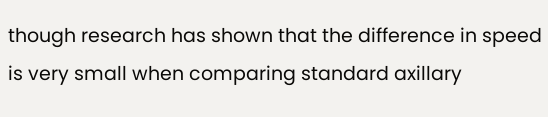though research has shown that the difference in speed is very small when comparing standard axillary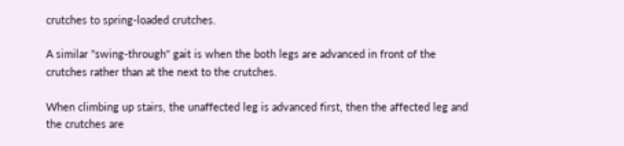crutches to spring-loaded crutches.

A similar "swing-through" gait is when the both legs are advanced in front of the crutches rather than at the next to the crutches.

When climbing up stairs, the unaffected leg is advanced first, then the affected leg and the crutches are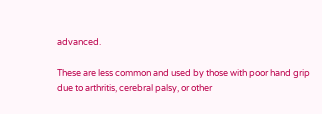advanced.

These are less common and used by those with poor hand grip due to arthritis, cerebral palsy, or other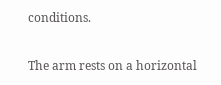conditions.

The arm rests on a horizontal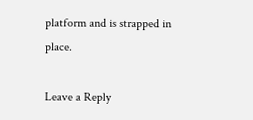platform and is strapped in place.

Leave a Reply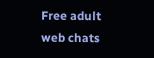Free adult web chats